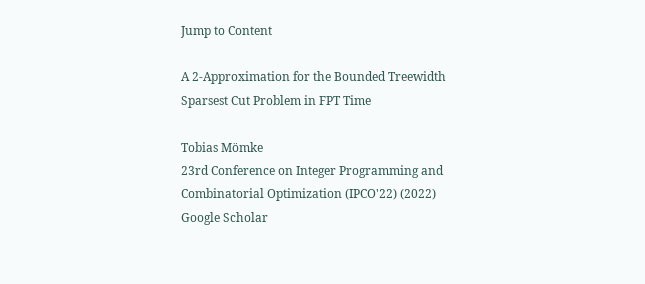Jump to Content

A 2-Approximation for the Bounded Treewidth Sparsest Cut Problem in FPT Time

Tobias Mömke
23rd Conference on Integer Programming and Combinatorial Optimization (IPCO'22) (2022)
Google Scholar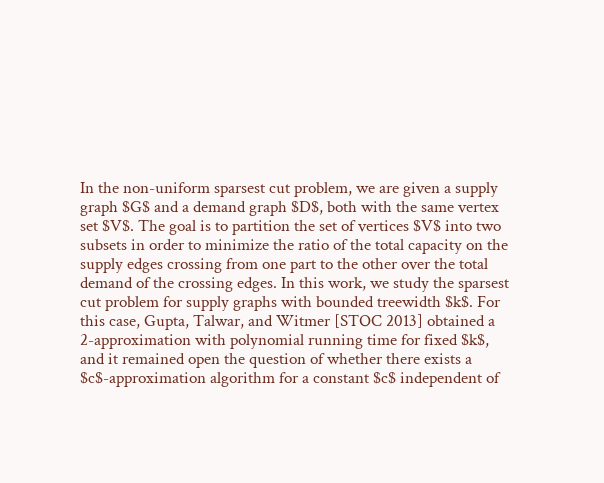In the non-uniform sparsest cut problem, we are given a supply graph $G$ and a demand graph $D$, both with the same vertex set $V$. The goal is to partition the set of vertices $V$ into two subsets in order to minimize the ratio of the total capacity on the supply edges crossing from one part to the other over the total demand of the crossing edges. In this work, we study the sparsest cut problem for supply graphs with bounded treewidth $k$. For this case, Gupta, Talwar, and Witmer [STOC 2013] obtained a 2-approximation with polynomial running time for fixed $k$, and it remained open the question of whether there exists a $c$-approximation algorithm for a constant $c$ independent of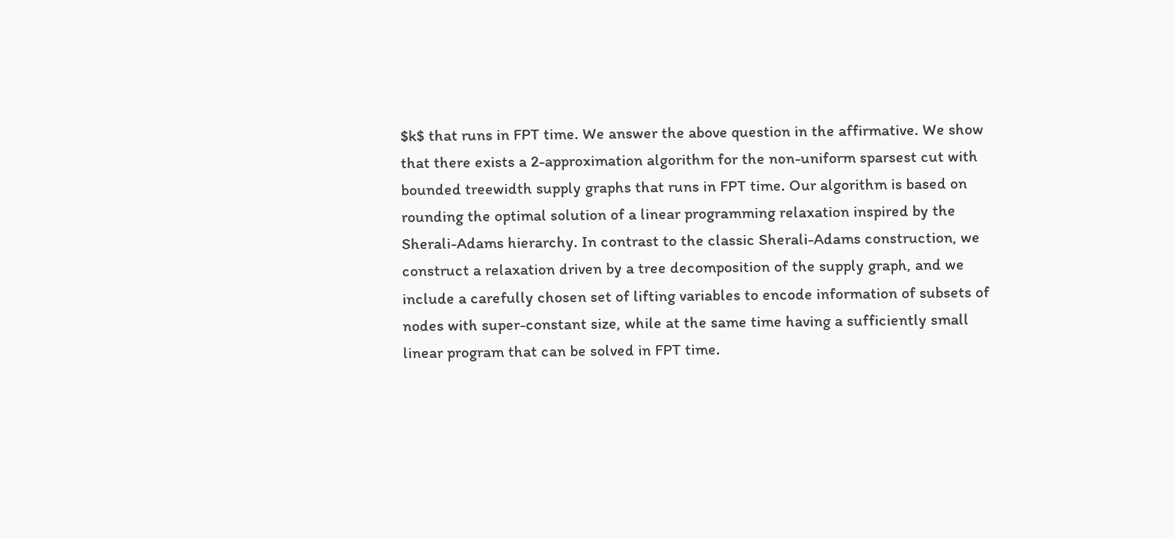$k$ that runs in FPT time. We answer the above question in the affirmative. We show that there exists a 2-approximation algorithm for the non-uniform sparsest cut with bounded treewidth supply graphs that runs in FPT time. Our algorithm is based on rounding the optimal solution of a linear programming relaxation inspired by the Sherali-Adams hierarchy. In contrast to the classic Sherali-Adams construction, we construct a relaxation driven by a tree decomposition of the supply graph, and we include a carefully chosen set of lifting variables to encode information of subsets of nodes with super-constant size, while at the same time having a sufficiently small linear program that can be solved in FPT time.